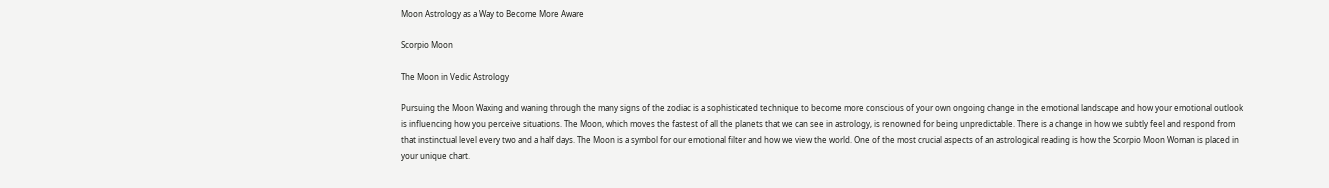Moon Astrology as a Way to Become More Aware

Scorpio Moon

The Moon in Vedic Astrology

Pursuing the Moon Waxing and waning through the many signs of the zodiac is a sophisticated technique to become more conscious of your own ongoing change in the emotional landscape and how your emotional outlook is influencing how you perceive situations. The Moon, which moves the fastest of all the planets that we can see in astrology, is renowned for being unpredictable. There is a change in how we subtly feel and respond from that instinctual level every two and a half days. The Moon is a symbol for our emotional filter and how we view the world. One of the most crucial aspects of an astrological reading is how the Scorpio Moon Woman is placed in your unique chart.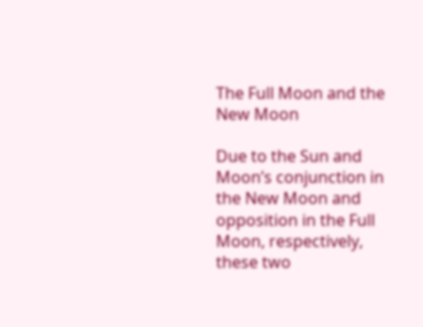The Full Moon and the New Moon

Due to the Sun and Moon’s conjunction in the New Moon and opposition in the Full Moon, respectively, these two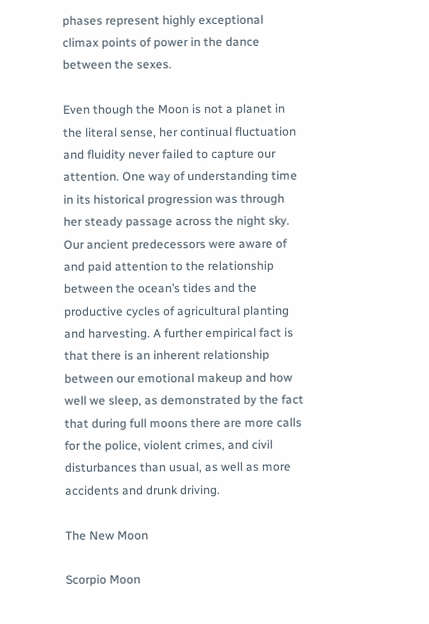phases represent highly exceptional climax points of power in the dance between the sexes.

Even though the Moon is not a planet in the literal sense, her continual fluctuation and fluidity never failed to capture our attention. One way of understanding time in its historical progression was through her steady passage across the night sky. Our ancient predecessors were aware of and paid attention to the relationship between the ocean’s tides and the productive cycles of agricultural planting and harvesting. A further empirical fact is that there is an inherent relationship between our emotional makeup and how well we sleep, as demonstrated by the fact that during full moons there are more calls for the police, violent crimes, and civil disturbances than usual, as well as more accidents and drunk driving.

The New Moon

Scorpio Moon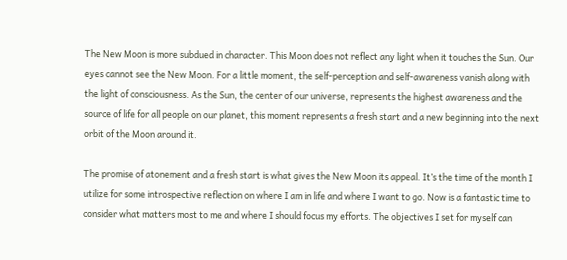The New Moon is more subdued in character. This Moon does not reflect any light when it touches the Sun. Our eyes cannot see the New Moon. For a little moment, the self-perception and self-awareness vanish along with the light of consciousness. As the Sun, the center of our universe, represents the highest awareness and the source of life for all people on our planet, this moment represents a fresh start and a new beginning into the next orbit of the Moon around it.

The promise of atonement and a fresh start is what gives the New Moon its appeal. It’s the time of the month I utilize for some introspective reflection on where I am in life and where I want to go. Now is a fantastic time to consider what matters most to me and where I should focus my efforts. The objectives I set for myself can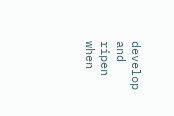develop and ripen when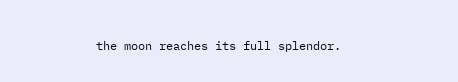the moon reaches its full splendor.